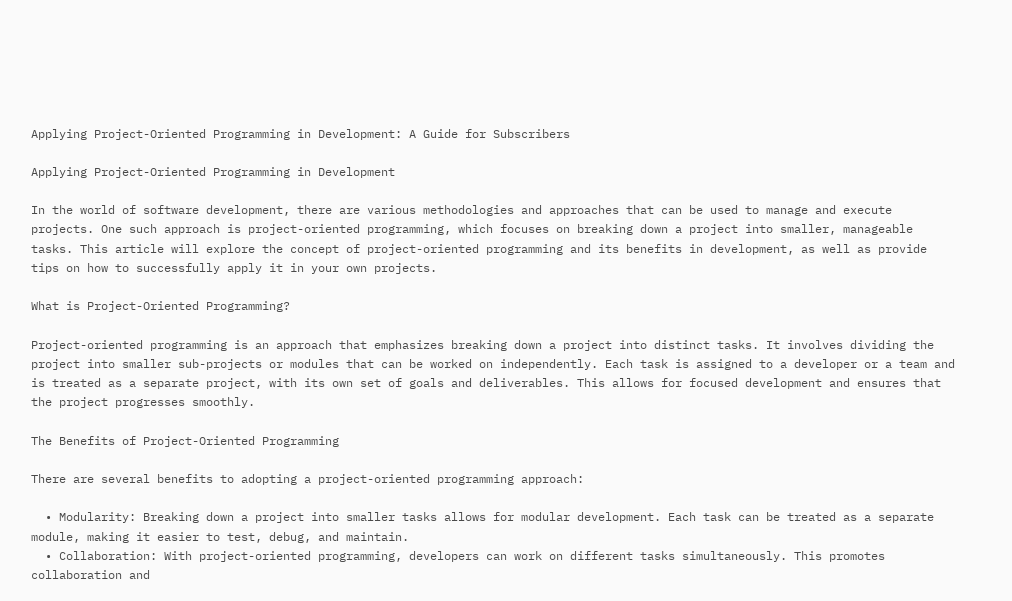Applying Project-Oriented Programming in Development: A Guide for Subscribers

Applying Project-Oriented Programming in Development

In the world of software development, there are various methodologies and approaches that can be used to manage and execute projects. One such approach is project-oriented programming, which focuses on breaking down a project into smaller, manageable tasks. This article will explore the concept of project-oriented programming and its benefits in development, as well as provide tips on how to successfully apply it in your own projects.

What is Project-Oriented Programming?

Project-oriented programming is an approach that emphasizes breaking down a project into distinct tasks. It involves dividing the project into smaller sub-projects or modules that can be worked on independently. Each task is assigned to a developer or a team and is treated as a separate project, with its own set of goals and deliverables. This allows for focused development and ensures that the project progresses smoothly.

The Benefits of Project-Oriented Programming

There are several benefits to adopting a project-oriented programming approach:

  • Modularity: Breaking down a project into smaller tasks allows for modular development. Each task can be treated as a separate module, making it easier to test, debug, and maintain.
  • Collaboration: With project-oriented programming, developers can work on different tasks simultaneously. This promotes collaboration and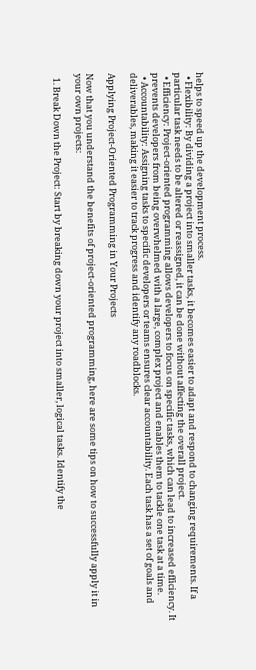helps to speed up the development process.
  • Flexibility: By dividing a project into smaller tasks, it becomes easier to adapt and respond to changing requirements. If a particular task needs to be altered or reassigned, it can be done without affecting the overall project.
  • Efficiency: Project-oriented programming allows developers to focus on specific tasks, which can lead to increased efficiency. It prevents developers from being overwhelmed with a large, complex project and enables them to tackle one task at a time.
  • Accountability: Assigning tasks to specific developers or teams ensures clear accountability. Each task has a set of goals and deliverables, making it easier to track progress and identify any roadblocks.

Applying Project-Oriented Programming in Your Projects

Now that you understand the benefits of project-oriented programming, here are some tips on how to successfully apply it in your own projects:

  1. Break Down the Project: Start by breaking down your project into smaller, logical tasks. Identify the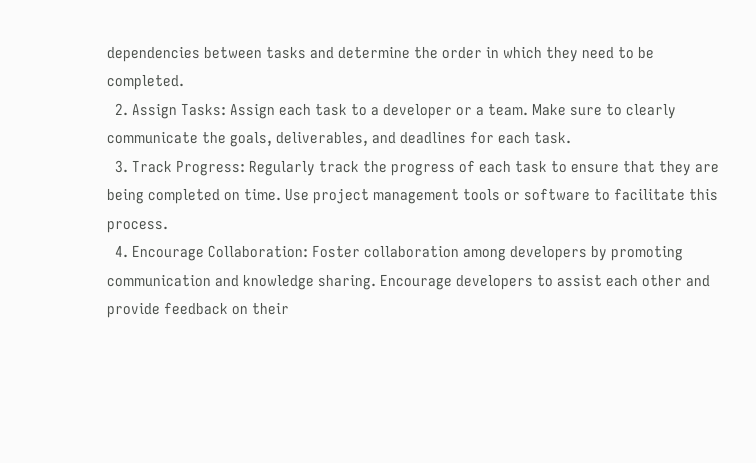dependencies between tasks and determine the order in which they need to be completed.
  2. Assign Tasks: Assign each task to a developer or a team. Make sure to clearly communicate the goals, deliverables, and deadlines for each task.
  3. Track Progress: Regularly track the progress of each task to ensure that they are being completed on time. Use project management tools or software to facilitate this process.
  4. Encourage Collaboration: Foster collaboration among developers by promoting communication and knowledge sharing. Encourage developers to assist each other and provide feedback on their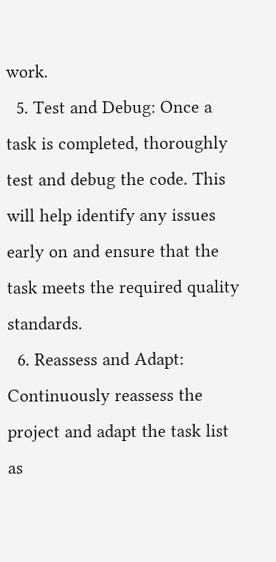work.
  5. Test and Debug: Once a task is completed, thoroughly test and debug the code. This will help identify any issues early on and ensure that the task meets the required quality standards.
  6. Reassess and Adapt: Continuously reassess the project and adapt the task list as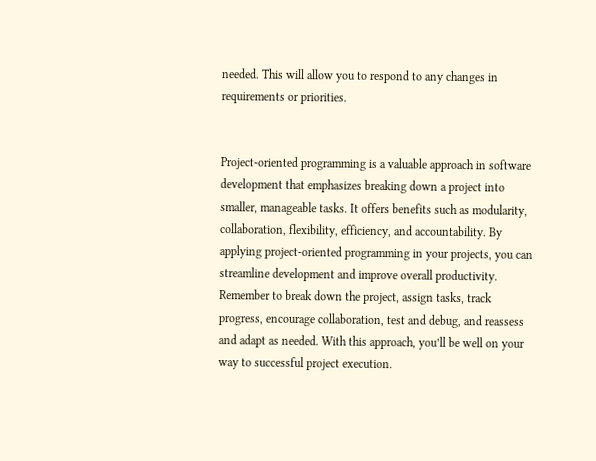needed. This will allow you to respond to any changes in requirements or priorities.


Project-oriented programming is a valuable approach in software development that emphasizes breaking down a project into smaller, manageable tasks. It offers benefits such as modularity, collaboration, flexibility, efficiency, and accountability. By applying project-oriented programming in your projects, you can streamline development and improve overall productivity. Remember to break down the project, assign tasks, track progress, encourage collaboration, test and debug, and reassess and adapt as needed. With this approach, you’ll be well on your way to successful project execution.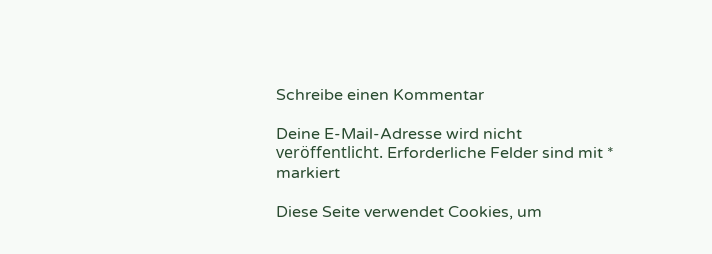Schreibe einen Kommentar

Deine E-Mail-Adresse wird nicht veröffentlicht. Erforderliche Felder sind mit * markiert

Diese Seite verwendet Cookies, um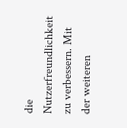die Nutzerfreundlichkeit zu verbessern. Mit der weiteren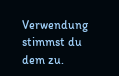Verwendung stimmst du dem zu.